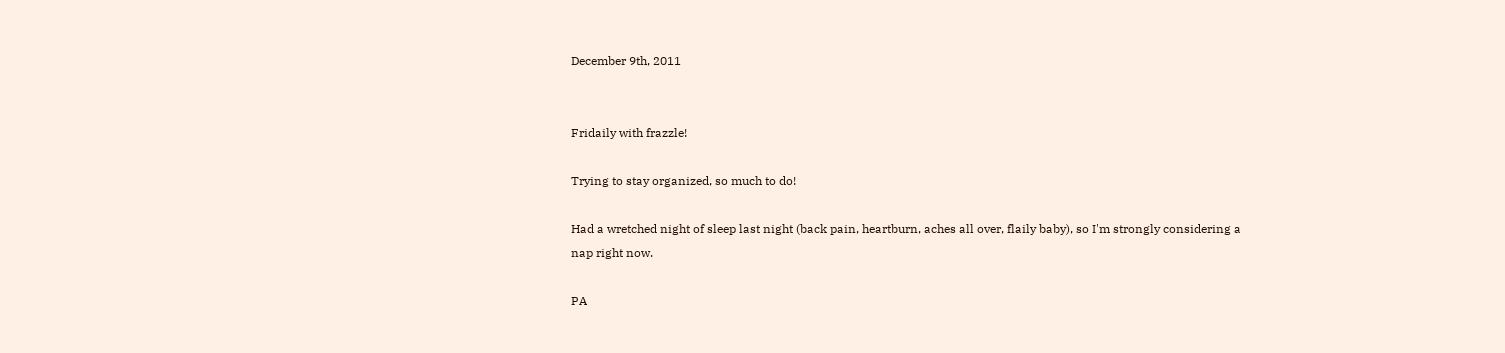December 9th, 2011


Fridaily with frazzle!

Trying to stay organized, so much to do!

Had a wretched night of sleep last night (back pain, heartburn, aches all over, flaily baby), so I'm strongly considering a nap right now.

PA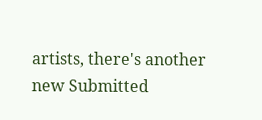artists, there's another new Submitted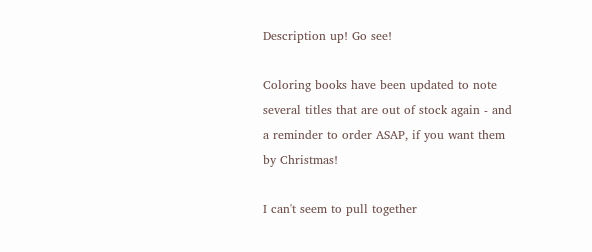Description up! Go see!

Coloring books have been updated to note several titles that are out of stock again - and a reminder to order ASAP, if you want them by Christmas!

I can't seem to pull together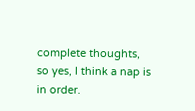complete thoughts, so yes, I think a nap is in order.